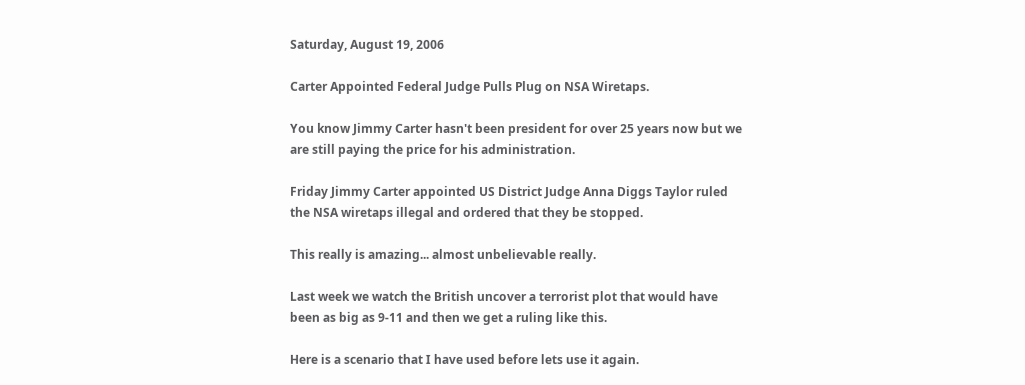Saturday, August 19, 2006

Carter Appointed Federal Judge Pulls Plug on NSA Wiretaps.

You know Jimmy Carter hasn't been president for over 25 years now but we are still paying the price for his administration.

Friday Jimmy Carter appointed US District Judge Anna Diggs Taylor ruled the NSA wiretaps illegal and ordered that they be stopped.

This really is amazing... almost unbelievable really.

Last week we watch the British uncover a terrorist plot that would have been as big as 9-11 and then we get a ruling like this.

Here is a scenario that I have used before lets use it again.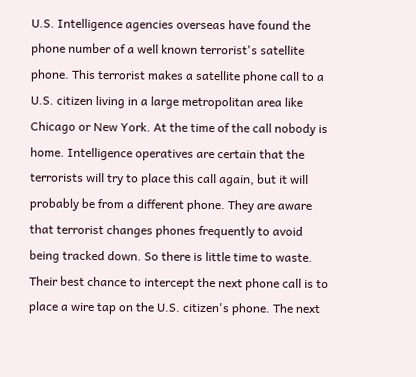U.S. Intelligence agencies overseas have found the phone number of a well known terrorist's satellite phone. This terrorist makes a satellite phone call to a U.S. citizen living in a large metropolitan area like Chicago or New York. At the time of the call nobody is home. Intelligence operatives are certain that the terrorists will try to place this call again, but it will probably be from a different phone. They are aware that terrorist changes phones frequently to avoid being tracked down. So there is little time to waste. Their best chance to intercept the next phone call is to place a wire tap on the U.S. citizen's phone. The next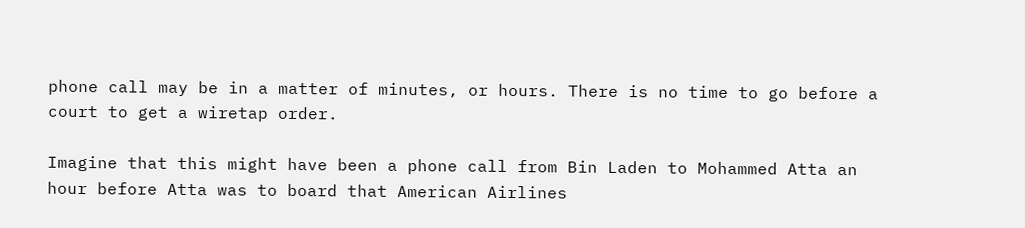phone call may be in a matter of minutes, or hours. There is no time to go before a court to get a wiretap order.

Imagine that this might have been a phone call from Bin Laden to Mohammed Atta an hour before Atta was to board that American Airlines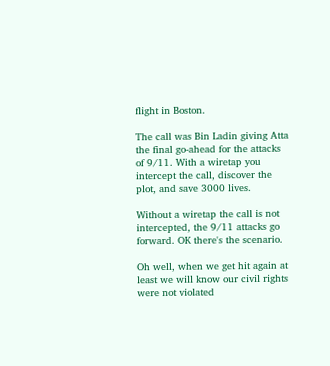flight in Boston.

The call was Bin Ladin giving Atta the final go-ahead for the attacks of 9/11. With a wiretap you intercept the call, discover the plot, and save 3000 lives.

Without a wiretap the call is not intercepted, the 9/11 attacks go forward. OK there's the scenario.

Oh well, when we get hit again at least we will know our civil rights were not violated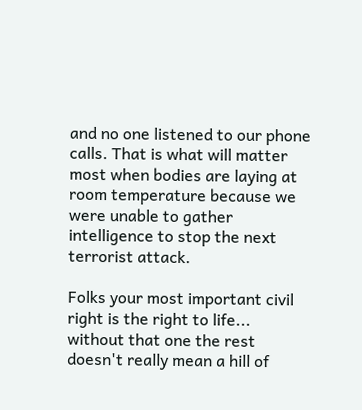and no one listened to our phone calls. That is what will matter most when bodies are laying at room temperature because we were unable to gather intelligence to stop the next terrorist attack.

Folks your most important civil right is the right to life... without that one the rest doesn't really mean a hill of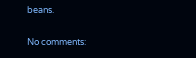beans.

No comments: